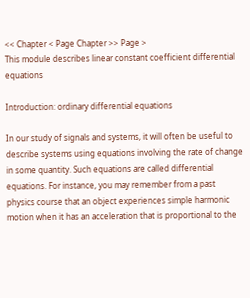<< Chapter < Page Chapter >> Page >
This module describes linear constant coefficient differential equations

Introduction: ordinary differential equations

In our study of signals and systems, it will often be useful to describe systems using equations involving the rate of change in some quantity. Such equations are called differential equations. For instance, you may remember from a past physics course that an object experiences simple harmonic motion when it has an acceleration that is proportional to the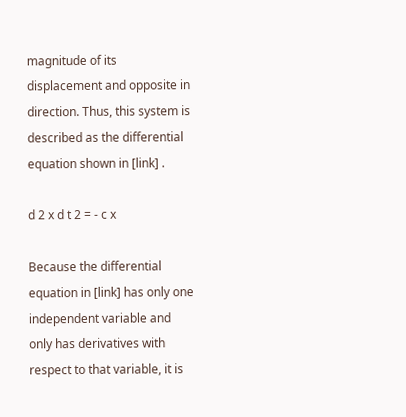magnitude of its displacement and opposite in direction. Thus, this system is described as the differential equation shown in [link] .

d 2 x d t 2 = - c x

Because the differential equation in [link] has only one independent variable and only has derivatives with respect to that variable, it is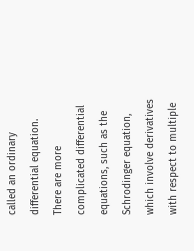called an ordinary differential equation. There are more complicated differential equations, such as the Schrodinger equation, which involve derivatives with respect to multiple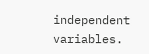independent variables.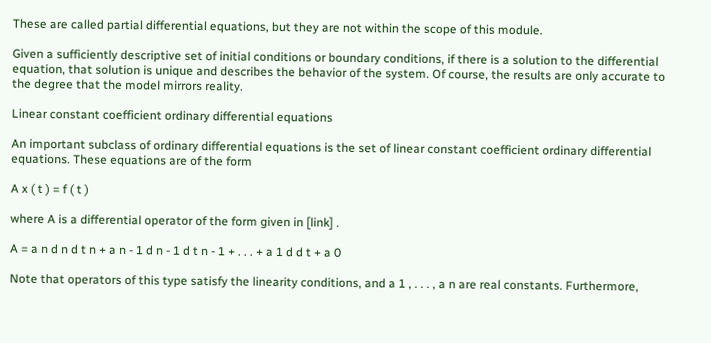These are called partial differential equations, but they are not within the scope of this module.

Given a sufficiently descriptive set of initial conditions or boundary conditions, if there is a solution to the differential equation, that solution is unique and describes the behavior of the system. Of course, the results are only accurate to the degree that the model mirrors reality.

Linear constant coefficient ordinary differential equations

An important subclass of ordinary differential equations is the set of linear constant coefficient ordinary differential equations. These equations are of the form

A x ( t ) = f ( t )

where A is a differential operator of the form given in [link] .

A = a n d n d t n + a n - 1 d n - 1 d t n - 1 + . . . + a 1 d d t + a 0

Note that operators of this type satisfy the linearity conditions, and a 1 , . . . , a n are real constants. Furthermore,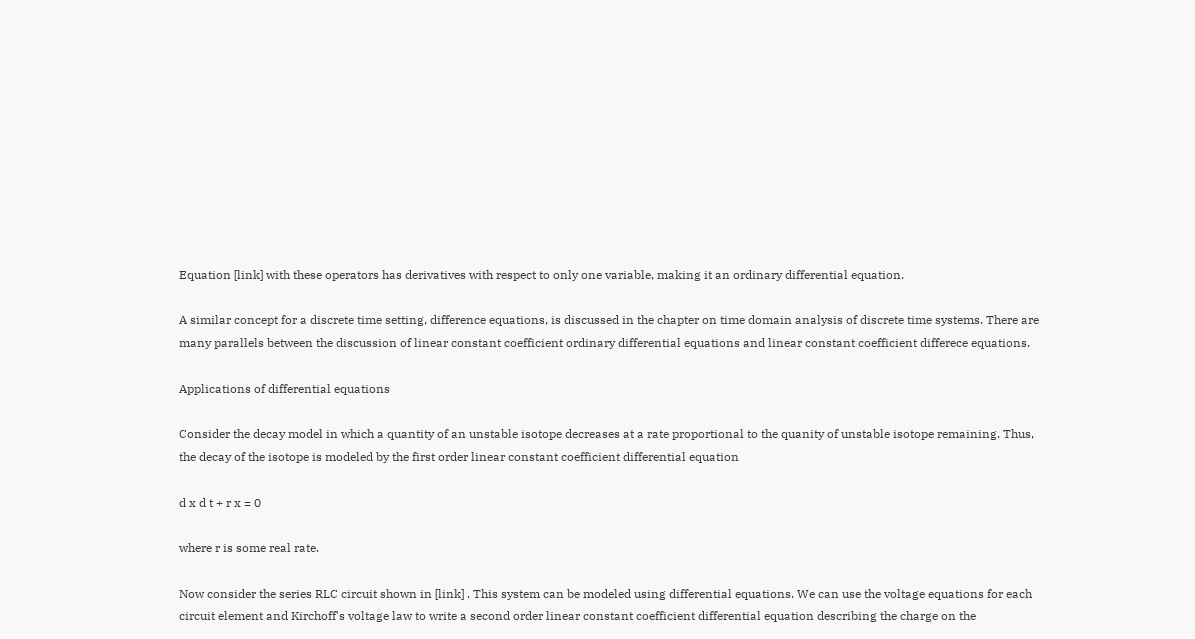Equation [link] with these operators has derivatives with respect to only one variable, making it an ordinary differential equation.

A similar concept for a discrete time setting, difference equations, is discussed in the chapter on time domain analysis of discrete time systems. There are many parallels between the discussion of linear constant coefficient ordinary differential equations and linear constant coefficient differece equations.

Applications of differential equations

Consider the decay model in which a quantity of an unstable isotope decreases at a rate proportional to the quanity of unstable isotope remaining. Thus, the decay of the isotope is modeled by the first order linear constant coefficient differential equation

d x d t + r x = 0

where r is some real rate.

Now consider the series RLC circuit shown in [link] . This system can be modeled using differential equations. We can use the voltage equations for each circuit element and Kirchoff's voltage law to write a second order linear constant coefficient differential equation describing the charge on the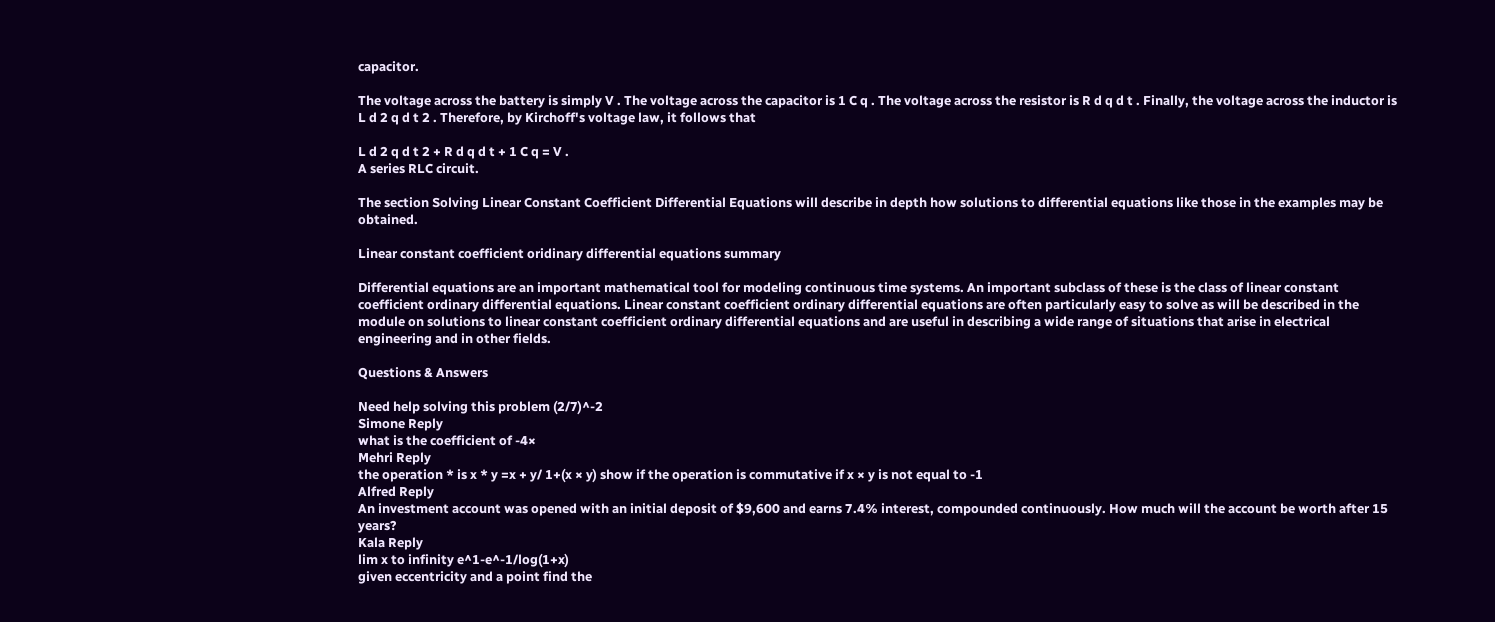capacitor.

The voltage across the battery is simply V . The voltage across the capacitor is 1 C q . The voltage across the resistor is R d q d t . Finally, the voltage across the inductor is L d 2 q d t 2 . Therefore, by Kirchoff's voltage law, it follows that

L d 2 q d t 2 + R d q d t + 1 C q = V .
A series RLC circuit.

The section Solving Linear Constant Coefficient Differential Equations will describe in depth how solutions to differential equations like those in the examples may be obtained.

Linear constant coefficient oridinary differential equations summary

Differential equations are an important mathematical tool for modeling continuous time systems. An important subclass of these is the class of linear constant coefficient ordinary differential equations. Linear constant coefficient ordinary differential equations are often particularly easy to solve as will be described in the module on solutions to linear constant coefficient ordinary differential equations and are useful in describing a wide range of situations that arise in electrical engineering and in other fields.

Questions & Answers

Need help solving this problem (2/7)^-2
Simone Reply
what is the coefficient of -4×
Mehri Reply
the operation * is x * y =x + y/ 1+(x × y) show if the operation is commutative if x × y is not equal to -1
Alfred Reply
An investment account was opened with an initial deposit of $9,600 and earns 7.4% interest, compounded continuously. How much will the account be worth after 15 years?
Kala Reply
lim x to infinity e^1-e^-1/log(1+x)
given eccentricity and a point find the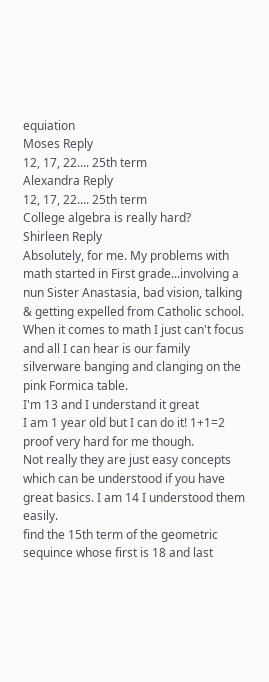equiation
Moses Reply
12, 17, 22.... 25th term
Alexandra Reply
12, 17, 22.... 25th term
College algebra is really hard?
Shirleen Reply
Absolutely, for me. My problems with math started in First grade...involving a nun Sister Anastasia, bad vision, talking & getting expelled from Catholic school. When it comes to math I just can't focus and all I can hear is our family silverware banging and clanging on the pink Formica table.
I'm 13 and I understand it great
I am 1 year old but I can do it! 1+1=2 proof very hard for me though.
Not really they are just easy concepts which can be understood if you have great basics. I am 14 I understood them easily.
find the 15th term of the geometric sequince whose first is 18 and last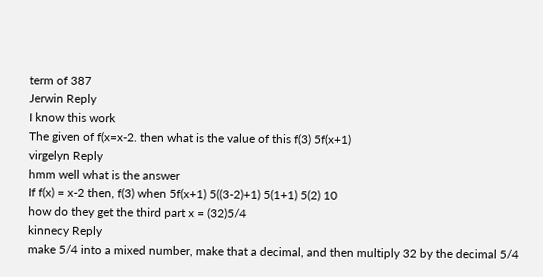term of 387
Jerwin Reply
I know this work
The given of f(x=x-2. then what is the value of this f(3) 5f(x+1)
virgelyn Reply
hmm well what is the answer
If f(x) = x-2 then, f(3) when 5f(x+1) 5((3-2)+1) 5(1+1) 5(2) 10
how do they get the third part x = (32)5/4
kinnecy Reply
make 5/4 into a mixed number, make that a decimal, and then multiply 32 by the decimal 5/4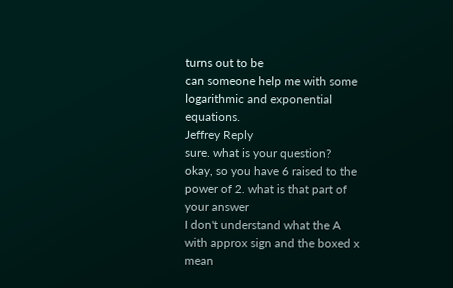turns out to be
can someone help me with some logarithmic and exponential equations.
Jeffrey Reply
sure. what is your question?
okay, so you have 6 raised to the power of 2. what is that part of your answer
I don't understand what the A with approx sign and the boxed x mean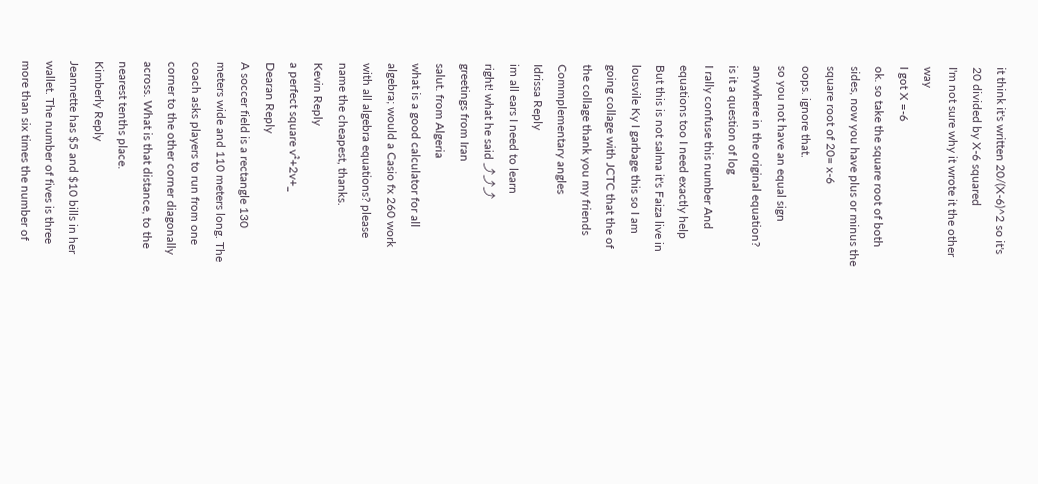it think it's written 20/(X-6)^2 so it's 20 divided by X-6 squared
I'm not sure why it wrote it the other way
I got X =-6
ok. so take the square root of both sides, now you have plus or minus the square root of 20= x-6
oops. ignore that.
so you not have an equal sign anywhere in the original equation?
is it a question of log
I rally confuse this number And equations too I need exactly help
But this is not salma it's Faiza live in lousvile Ky I garbage this so I am going collage with JCTC that the of the collage thank you my friends
Commplementary angles
Idrissa Reply
im all ears I need to learn
right! what he said ⤴⤴⤴
greetings from Iran
salut. from Algeria
what is a good calculator for all algebra; would a Casio fx 260 work with all algebra equations? please name the cheapest, thanks.
Kevin Reply
a perfect square v²+2v+_
Dearan Reply
A soccer field is a rectangle 130 meters wide and 110 meters long. The coach asks players to run from one corner to the other corner diagonally across. What is that distance, to the nearest tenths place.
Kimberly Reply
Jeannette has $5 and $10 bills in her wallet. The number of fives is three more than six times the number of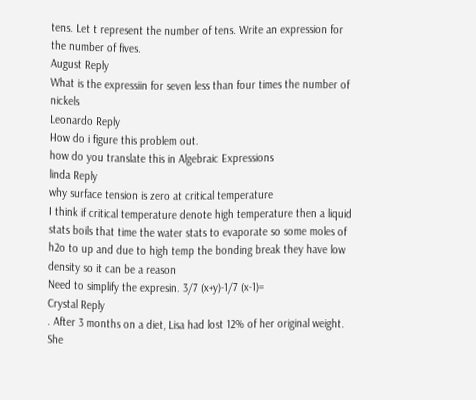tens. Let t represent the number of tens. Write an expression for the number of fives.
August Reply
What is the expressiin for seven less than four times the number of nickels
Leonardo Reply
How do i figure this problem out.
how do you translate this in Algebraic Expressions
linda Reply
why surface tension is zero at critical temperature
I think if critical temperature denote high temperature then a liquid stats boils that time the water stats to evaporate so some moles of h2o to up and due to high temp the bonding break they have low density so it can be a reason
Need to simplify the expresin. 3/7 (x+y)-1/7 (x-1)=
Crystal Reply
. After 3 months on a diet, Lisa had lost 12% of her original weight. She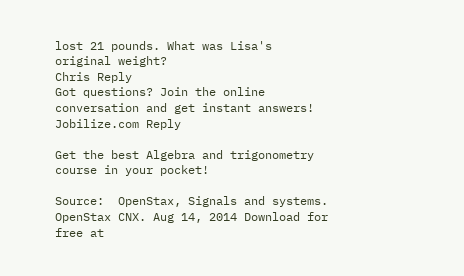lost 21 pounds. What was Lisa's original weight?
Chris Reply
Got questions? Join the online conversation and get instant answers!
Jobilize.com Reply

Get the best Algebra and trigonometry course in your pocket!

Source:  OpenStax, Signals and systems. OpenStax CNX. Aug 14, 2014 Download for free at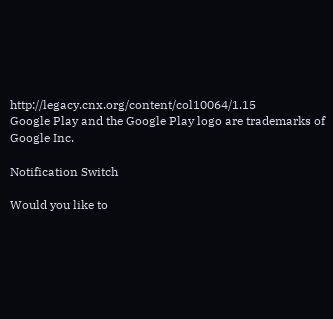http://legacy.cnx.org/content/col10064/1.15
Google Play and the Google Play logo are trademarks of Google Inc.

Notification Switch

Would you like to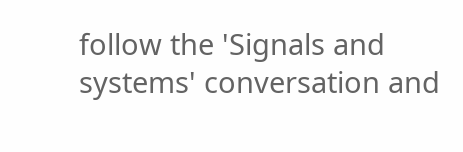follow the 'Signals and systems' conversation and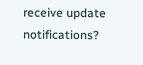receive update notifications?